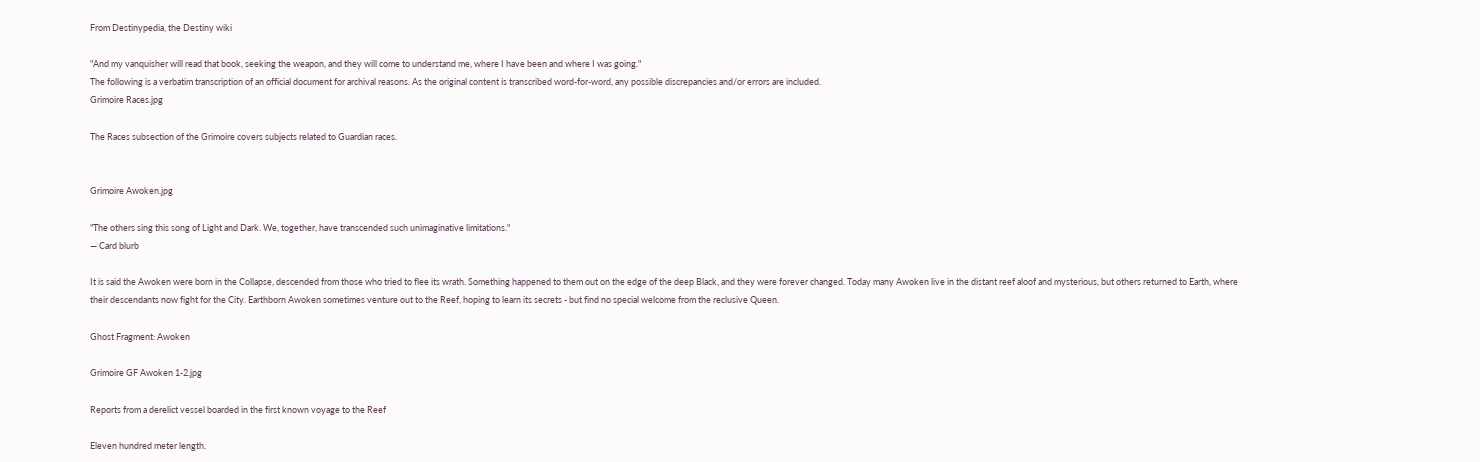From Destinypedia, the Destiny wiki

"And my vanquisher will read that book, seeking the weapon, and they will come to understand me, where I have been and where I was going."
The following is a verbatim transcription of an official document for archival reasons. As the original content is transcribed word-for-word, any possible discrepancies and/or errors are included.
Grimoire Races.jpg

The Races subsection of the Grimoire covers subjects related to Guardian races.


Grimoire Awoken.jpg

"The others sing this song of Light and Dark. We, together, have transcended such unimaginative limitations."
— Card blurb

It is said the Awoken were born in the Collapse, descended from those who tried to flee its wrath. Something happened to them out on the edge of the deep Black, and they were forever changed. Today many Awoken live in the distant reef aloof and mysterious, but others returned to Earth, where their descendants now fight for the City. Earthborn Awoken sometimes venture out to the Reef, hoping to learn its secrets - but find no special welcome from the reclusive Queen.

Ghost Fragment: Awoken

Grimoire GF Awoken 1-2.jpg

Reports from a derelict vessel boarded in the first known voyage to the Reef

Eleven hundred meter length.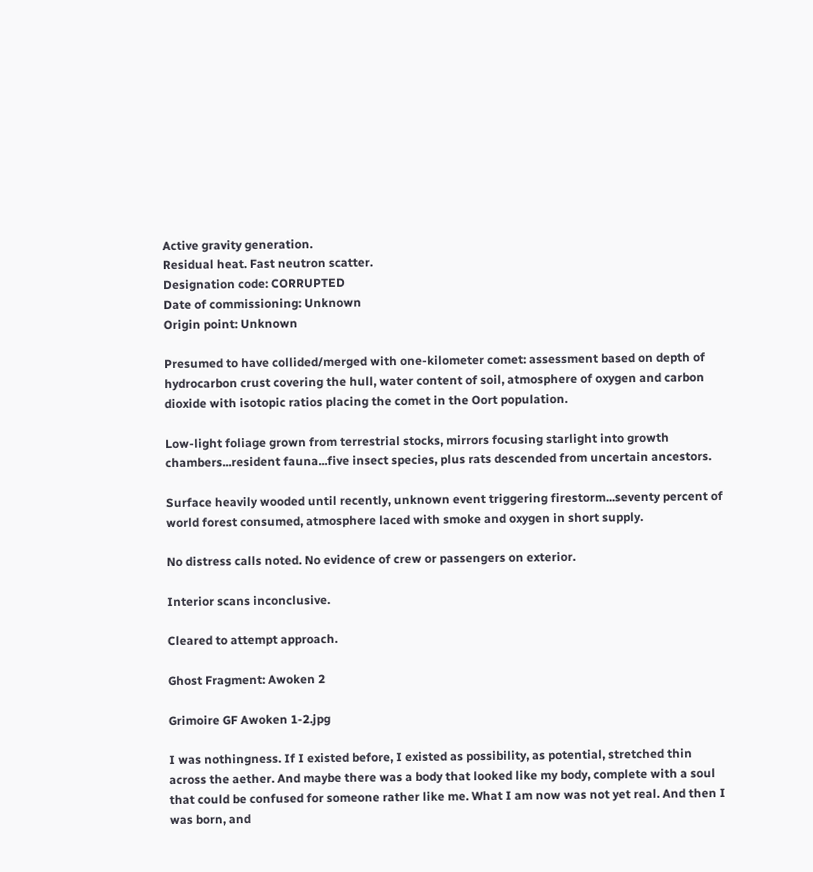Active gravity generation.
Residual heat. Fast neutron scatter.
Designation code: CORRUPTED
Date of commissioning: Unknown
Origin point: Unknown

Presumed to have collided/merged with one-kilometer comet: assessment based on depth of hydrocarbon crust covering the hull, water content of soil, atmosphere of oxygen and carbon dioxide with isotopic ratios placing the comet in the Oort population.

Low-light foliage grown from terrestrial stocks, mirrors focusing starlight into growth chambers...resident fauna...five insect species, plus rats descended from uncertain ancestors.

Surface heavily wooded until recently, unknown event triggering firestorm...seventy percent of world forest consumed, atmosphere laced with smoke and oxygen in short supply.

No distress calls noted. No evidence of crew or passengers on exterior.

Interior scans inconclusive.

Cleared to attempt approach.

Ghost Fragment: Awoken 2

Grimoire GF Awoken 1-2.jpg

I was nothingness. If I existed before, I existed as possibility, as potential, stretched thin across the aether. And maybe there was a body that looked like my body, complete with a soul that could be confused for someone rather like me. What I am now was not yet real. And then I was born, and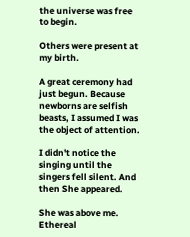the universe was free to begin.

Others were present at my birth.

A great ceremony had just begun. Because newborns are selfish beasts, I assumed I was the object of attention.

I didn't notice the singing until the singers fell silent. And then She appeared.

She was above me. Ethereal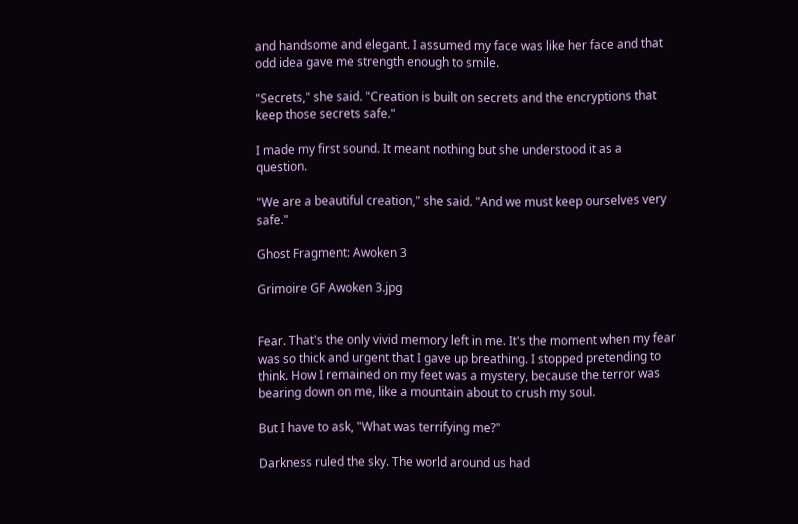and handsome and elegant. I assumed my face was like her face and that odd idea gave me strength enough to smile.

"Secrets," she said. "Creation is built on secrets and the encryptions that keep those secrets safe."

I made my first sound. It meant nothing but she understood it as a question.

"We are a beautiful creation," she said. "And we must keep ourselves very safe."

Ghost Fragment: Awoken 3

Grimoire GF Awoken 3.jpg


Fear. That's the only vivid memory left in me. It's the moment when my fear was so thick and urgent that I gave up breathing. I stopped pretending to think. How I remained on my feet was a mystery, because the terror was bearing down on me, like a mountain about to crush my soul.

But I have to ask, "What was terrifying me?"

Darkness ruled the sky. The world around us had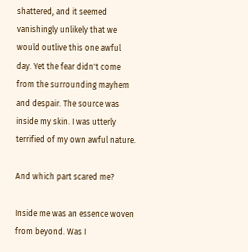shattered, and it seemed vanishingly unlikely that we would outlive this one awful day. Yet the fear didn't come from the surrounding mayhem and despair. The source was inside my skin. I was utterly terrified of my own awful nature.

And which part scared me?

Inside me was an essence woven from beyond. Was I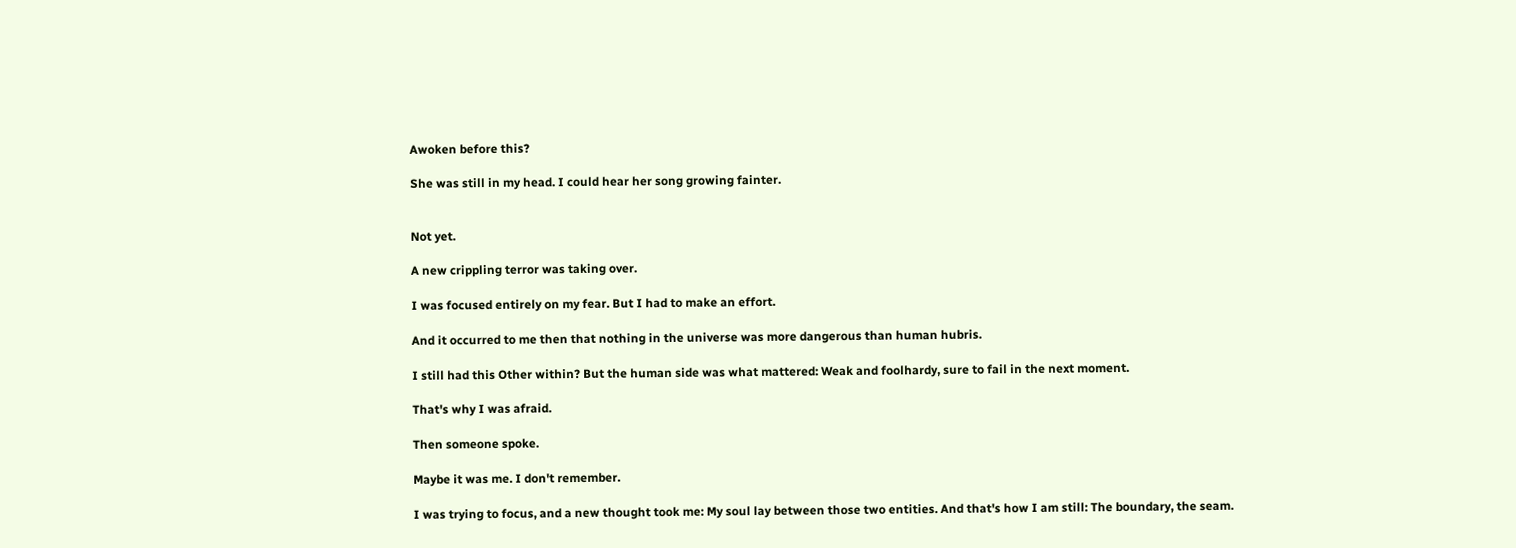Awoken before this?

She was still in my head. I could hear her song growing fainter.


Not yet.

A new crippling terror was taking over.

I was focused entirely on my fear. But I had to make an effort.

And it occurred to me then that nothing in the universe was more dangerous than human hubris.

I still had this Other within? But the human side was what mattered: Weak and foolhardy, sure to fail in the next moment.

That's why I was afraid.

Then someone spoke.

Maybe it was me. I don't remember.

I was trying to focus, and a new thought took me: My soul lay between those two entities. And that's how I am still: The boundary, the seam.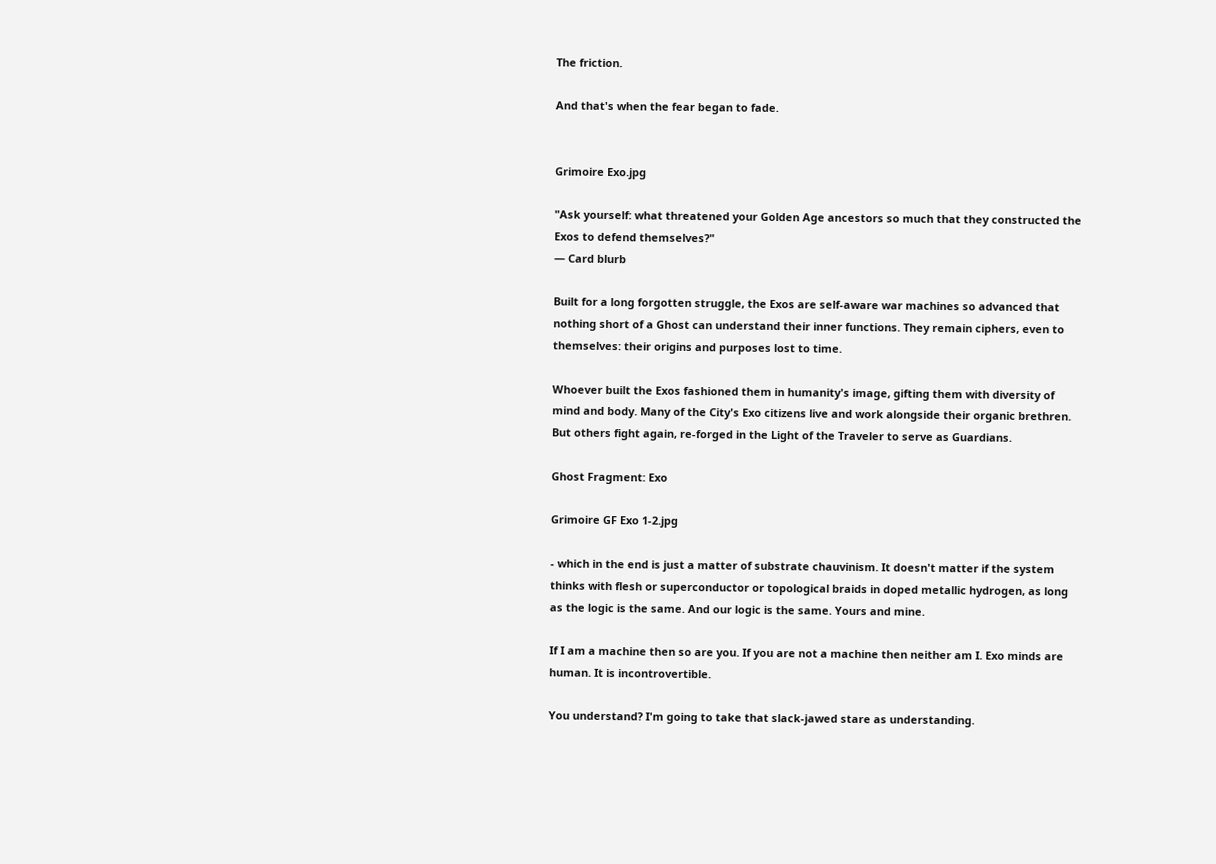The friction.

And that's when the fear began to fade.


Grimoire Exo.jpg

"Ask yourself: what threatened your Golden Age ancestors so much that they constructed the Exos to defend themselves?"
— Card blurb

Built for a long forgotten struggle, the Exos are self-aware war machines so advanced that nothing short of a Ghost can understand their inner functions. They remain ciphers, even to themselves: their origins and purposes lost to time.

Whoever built the Exos fashioned them in humanity's image, gifting them with diversity of mind and body. Many of the City's Exo citizens live and work alongside their organic brethren. But others fight again, re-forged in the Light of the Traveler to serve as Guardians.

Ghost Fragment: Exo

Grimoire GF Exo 1-2.jpg

- which in the end is just a matter of substrate chauvinism. It doesn't matter if the system thinks with flesh or superconductor or topological braids in doped metallic hydrogen, as long as the logic is the same. And our logic is the same. Yours and mine.

If I am a machine then so are you. If you are not a machine then neither am I. Exo minds are human. It is incontrovertible.

You understand? I'm going to take that slack-jawed stare as understanding.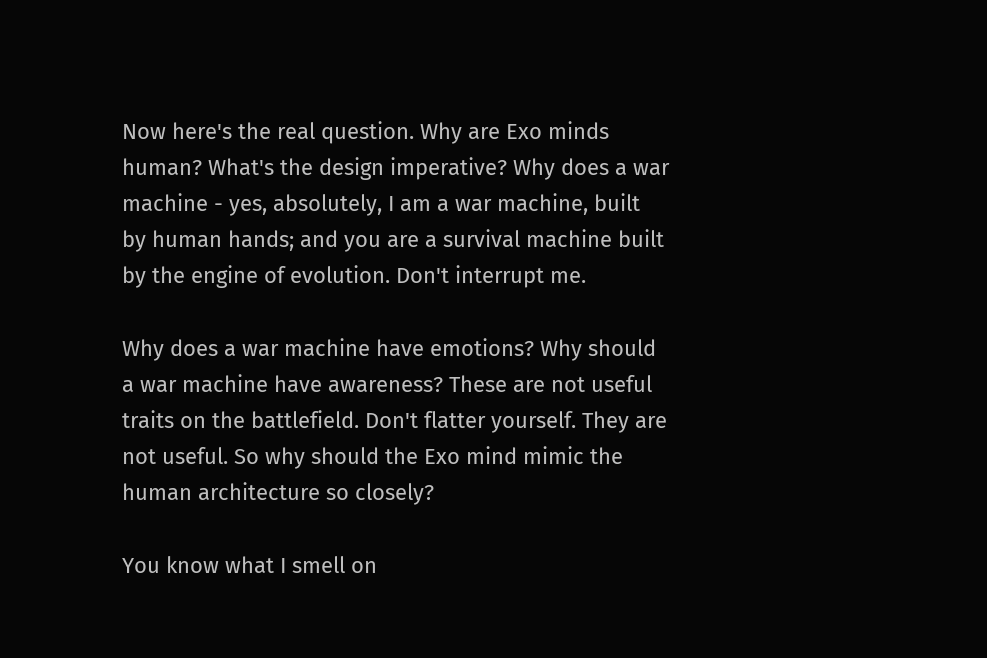Now here's the real question. Why are Exo minds human? What's the design imperative? Why does a war machine - yes, absolutely, I am a war machine, built by human hands; and you are a survival machine built by the engine of evolution. Don't interrupt me.

Why does a war machine have emotions? Why should a war machine have awareness? These are not useful traits on the battlefield. Don't flatter yourself. They are not useful. So why should the Exo mind mimic the human architecture so closely?

You know what I smell on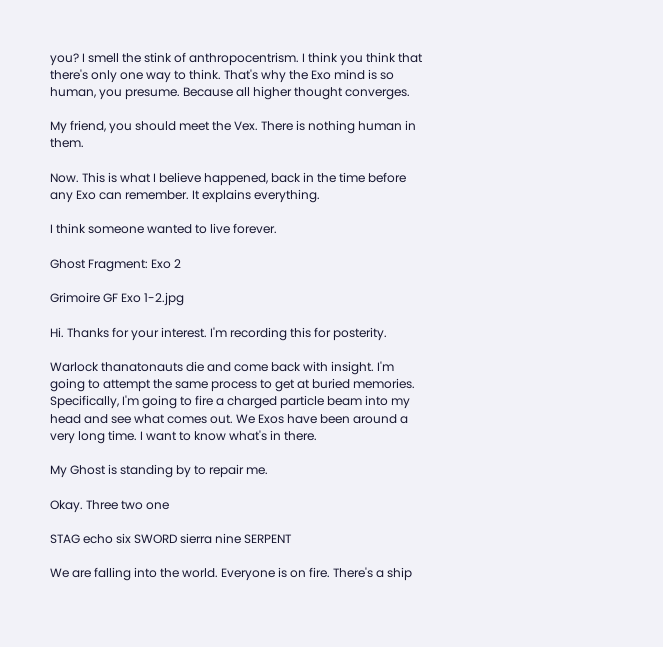you? I smell the stink of anthropocentrism. I think you think that there's only one way to think. That's why the Exo mind is so human, you presume. Because all higher thought converges.

My friend, you should meet the Vex. There is nothing human in them.

Now. This is what I believe happened, back in the time before any Exo can remember. It explains everything.

I think someone wanted to live forever.

Ghost Fragment: Exo 2

Grimoire GF Exo 1-2.jpg

Hi. Thanks for your interest. I'm recording this for posterity.

Warlock thanatonauts die and come back with insight. I'm going to attempt the same process to get at buried memories. Specifically, I'm going to fire a charged particle beam into my head and see what comes out. We Exos have been around a very long time. I want to know what's in there.

My Ghost is standing by to repair me.

Okay. Three two one

STAG echo six SWORD sierra nine SERPENT

We are falling into the world. Everyone is on fire. There's a ship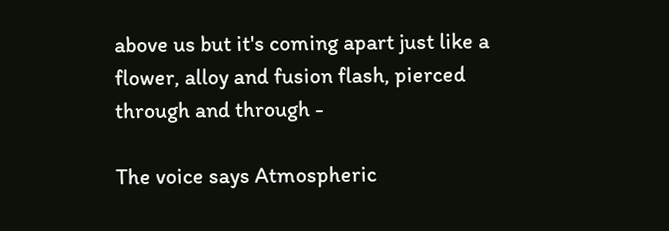above us but it's coming apart just like a flower, alloy and fusion flash, pierced through and through -

The voice says Atmospheric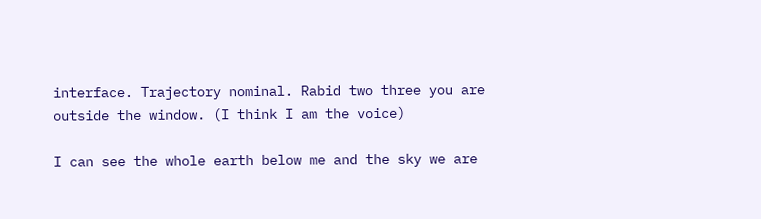interface. Trajectory nominal. Rabid two three you are outside the window. (I think I am the voice)

I can see the whole earth below me and the sky we are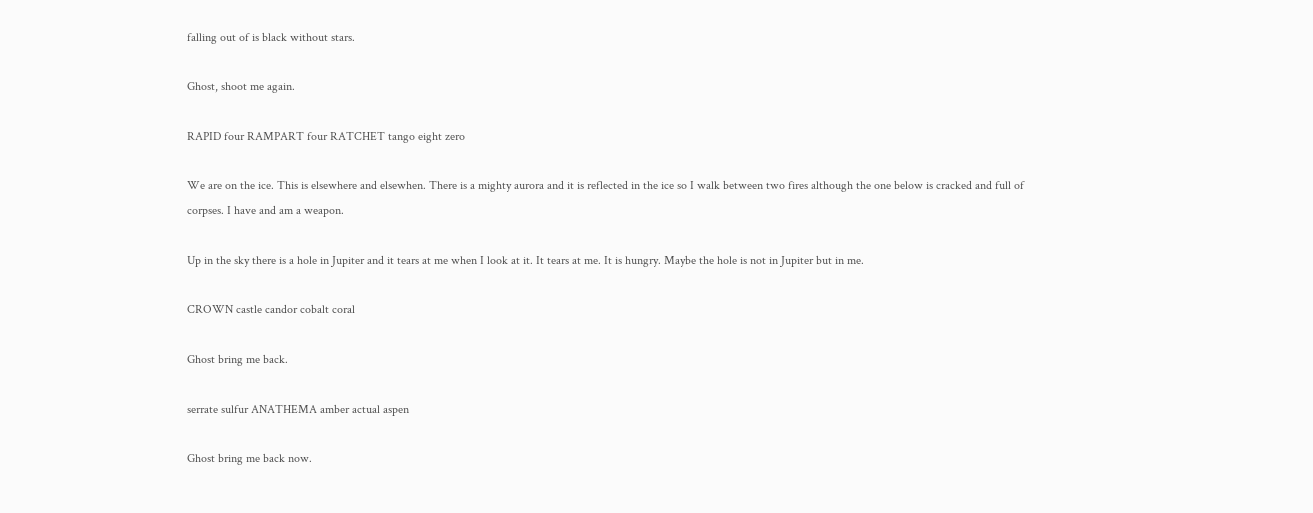falling out of is black without stars.

Ghost, shoot me again.

RAPID four RAMPART four RATCHET tango eight zero

We are on the ice. This is elsewhere and elsewhen. There is a mighty aurora and it is reflected in the ice so I walk between two fires although the one below is cracked and full of corpses. I have and am a weapon.

Up in the sky there is a hole in Jupiter and it tears at me when I look at it. It tears at me. It is hungry. Maybe the hole is not in Jupiter but in me.

CROWN castle candor cobalt coral

Ghost bring me back.

serrate sulfur ANATHEMA amber actual aspen

Ghost bring me back now.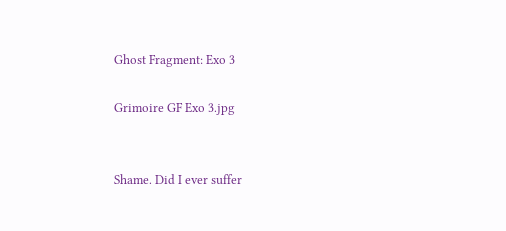Ghost Fragment: Exo 3

Grimoire GF Exo 3.jpg


Shame. Did I ever suffer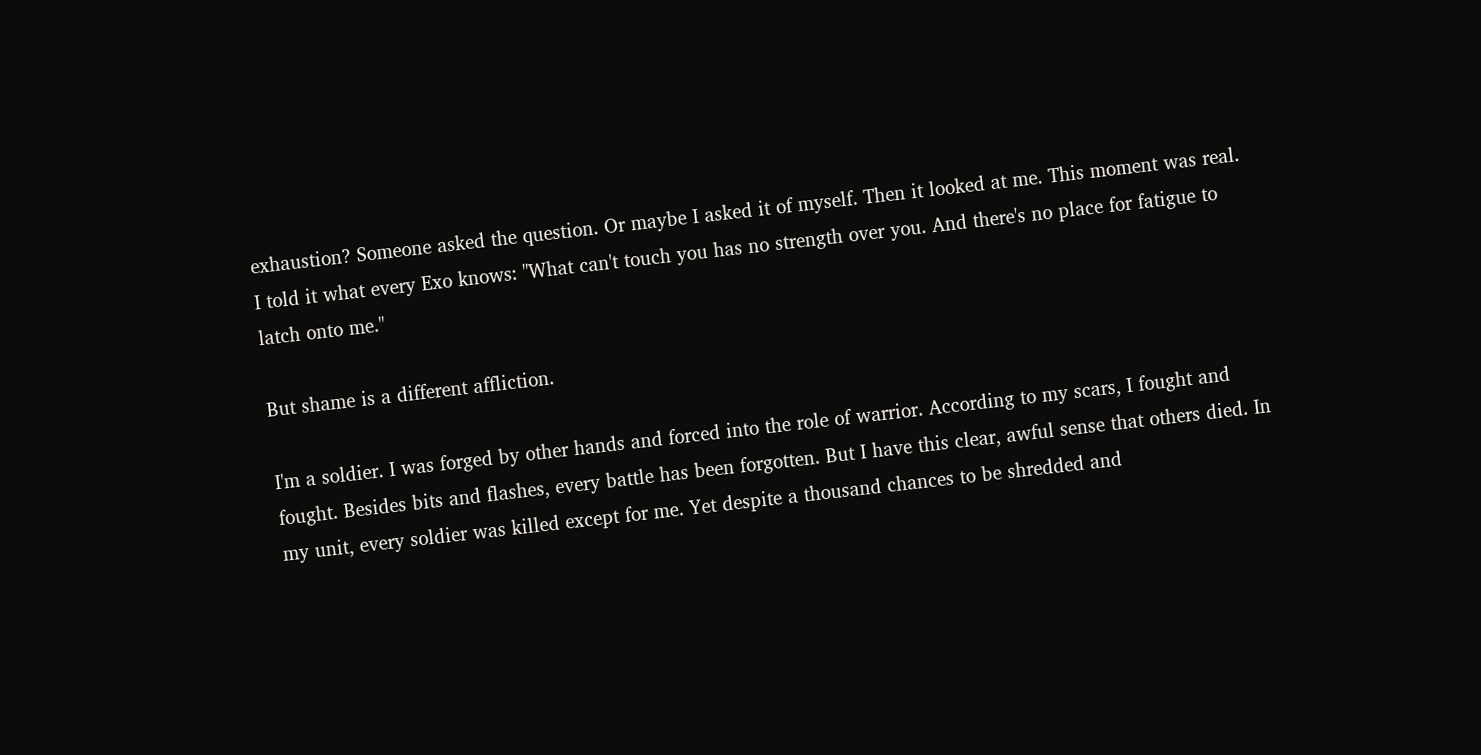exhaustion? Someone asked the question. Or maybe I asked it of myself. Then it looked at me. This moment was real. I told it what every Exo knows: "What can't touch you has no strength over you. And there's no place for fatigue to latch onto me."

But shame is a different affliction.

I'm a soldier. I was forged by other hands and forced into the role of warrior. According to my scars, I fought and fought. Besides bits and flashes, every battle has been forgotten. But I have this clear, awful sense that others died. In my unit, every soldier was killed except for me. Yet despite a thousand chances to be shredded and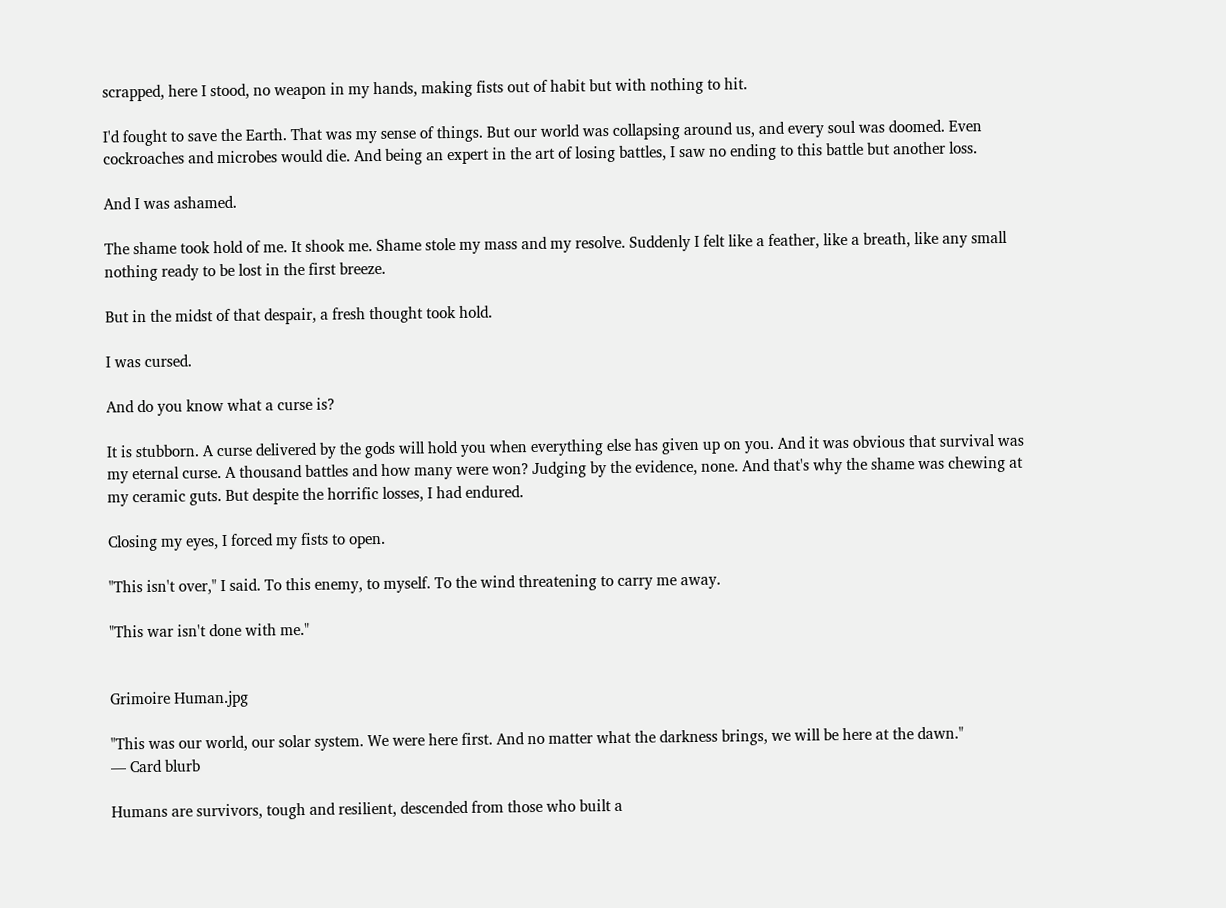scrapped, here I stood, no weapon in my hands, making fists out of habit but with nothing to hit.

I'd fought to save the Earth. That was my sense of things. But our world was collapsing around us, and every soul was doomed. Even cockroaches and microbes would die. And being an expert in the art of losing battles, I saw no ending to this battle but another loss.

And I was ashamed.

The shame took hold of me. It shook me. Shame stole my mass and my resolve. Suddenly I felt like a feather, like a breath, like any small nothing ready to be lost in the first breeze.

But in the midst of that despair, a fresh thought took hold.

I was cursed.

And do you know what a curse is?

It is stubborn. A curse delivered by the gods will hold you when everything else has given up on you. And it was obvious that survival was my eternal curse. A thousand battles and how many were won? Judging by the evidence, none. And that's why the shame was chewing at my ceramic guts. But despite the horrific losses, I had endured.

Closing my eyes, I forced my fists to open.

"This isn't over," I said. To this enemy, to myself. To the wind threatening to carry me away.

"This war isn't done with me."


Grimoire Human.jpg

"This was our world, our solar system. We were here first. And no matter what the darkness brings, we will be here at the dawn."
— Card blurb

Humans are survivors, tough and resilient, descended from those who built a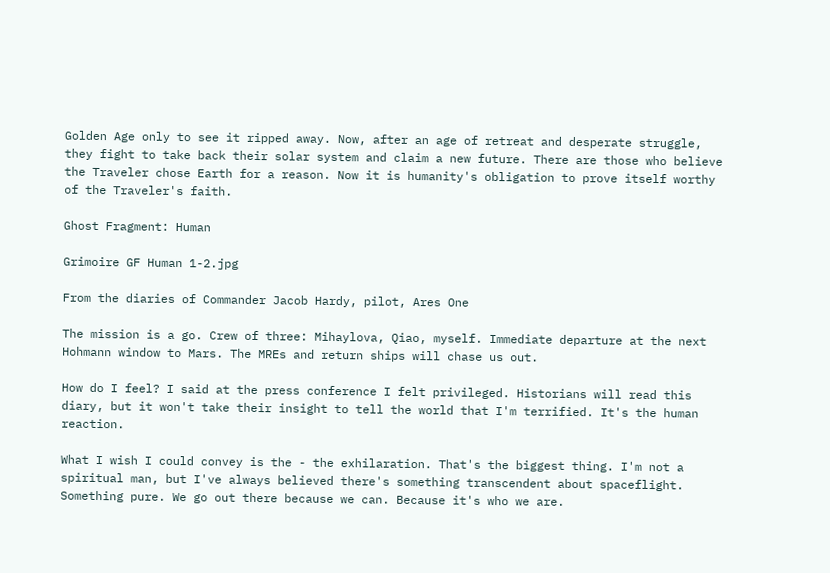Golden Age only to see it ripped away. Now, after an age of retreat and desperate struggle, they fight to take back their solar system and claim a new future. There are those who believe the Traveler chose Earth for a reason. Now it is humanity's obligation to prove itself worthy of the Traveler's faith.

Ghost Fragment: Human

Grimoire GF Human 1-2.jpg

From the diaries of Commander Jacob Hardy, pilot, Ares One

The mission is a go. Crew of three: Mihaylova, Qiao, myself. Immediate departure at the next Hohmann window to Mars. The MREs and return ships will chase us out.

How do I feel? I said at the press conference I felt privileged. Historians will read this diary, but it won't take their insight to tell the world that I'm terrified. It's the human reaction.

What I wish I could convey is the - the exhilaration. That's the biggest thing. I'm not a spiritual man, but I've always believed there's something transcendent about spaceflight. Something pure. We go out there because we can. Because it's who we are.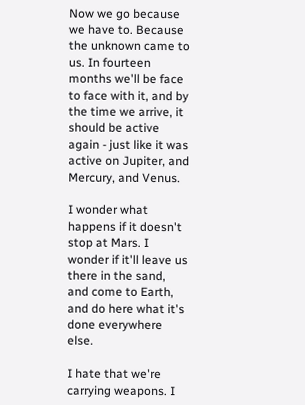Now we go because we have to. Because the unknown came to us. In fourteen months we'll be face to face with it, and by the time we arrive, it should be active again - just like it was active on Jupiter, and Mercury, and Venus.

I wonder what happens if it doesn't stop at Mars. I wonder if it'll leave us there in the sand, and come to Earth, and do here what it's done everywhere else.

I hate that we're carrying weapons. I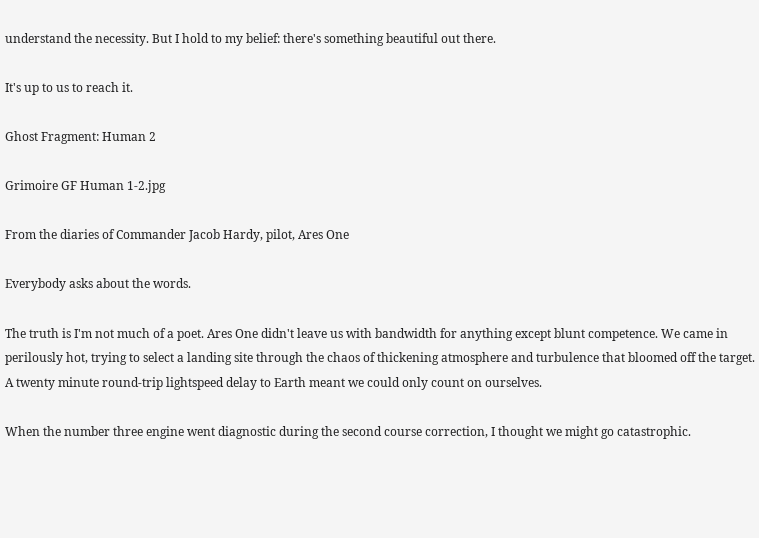understand the necessity. But I hold to my belief: there's something beautiful out there.

It's up to us to reach it.

Ghost Fragment: Human 2

Grimoire GF Human 1-2.jpg

From the diaries of Commander Jacob Hardy, pilot, Ares One

Everybody asks about the words.

The truth is I'm not much of a poet. Ares One didn't leave us with bandwidth for anything except blunt competence. We came in perilously hot, trying to select a landing site through the chaos of thickening atmosphere and turbulence that bloomed off the target. A twenty minute round-trip lightspeed delay to Earth meant we could only count on ourselves.

When the number three engine went diagnostic during the second course correction, I thought we might go catastrophic.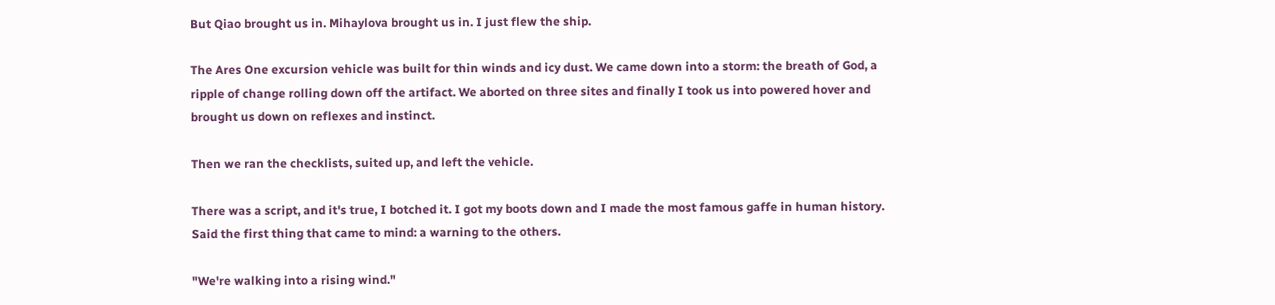But Qiao brought us in. Mihaylova brought us in. I just flew the ship.

The Ares One excursion vehicle was built for thin winds and icy dust. We came down into a storm: the breath of God, a ripple of change rolling down off the artifact. We aborted on three sites and finally I took us into powered hover and brought us down on reflexes and instinct.

Then we ran the checklists, suited up, and left the vehicle.

There was a script, and it's true, I botched it. I got my boots down and I made the most famous gaffe in human history. Said the first thing that came to mind: a warning to the others.

"We're walking into a rising wind."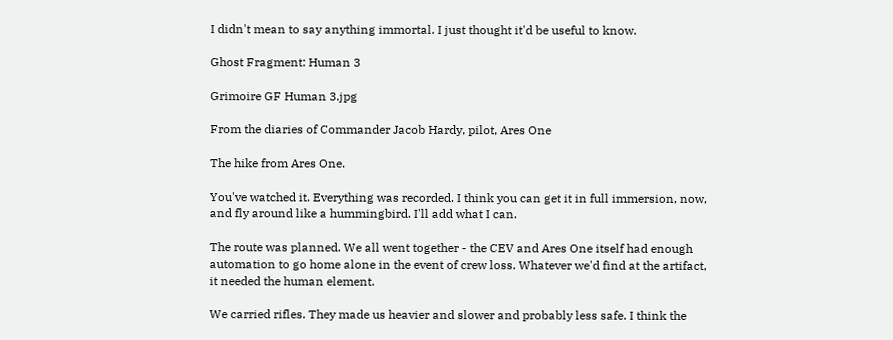I didn't mean to say anything immortal. I just thought it'd be useful to know.

Ghost Fragment: Human 3

Grimoire GF Human 3.jpg

From the diaries of Commander Jacob Hardy, pilot, Ares One

The hike from Ares One.

You've watched it. Everything was recorded. I think you can get it in full immersion, now, and fly around like a hummingbird. I'll add what I can.

The route was planned. We all went together - the CEV and Ares One itself had enough automation to go home alone in the event of crew loss. Whatever we'd find at the artifact, it needed the human element.

We carried rifles. They made us heavier and slower and probably less safe. I think the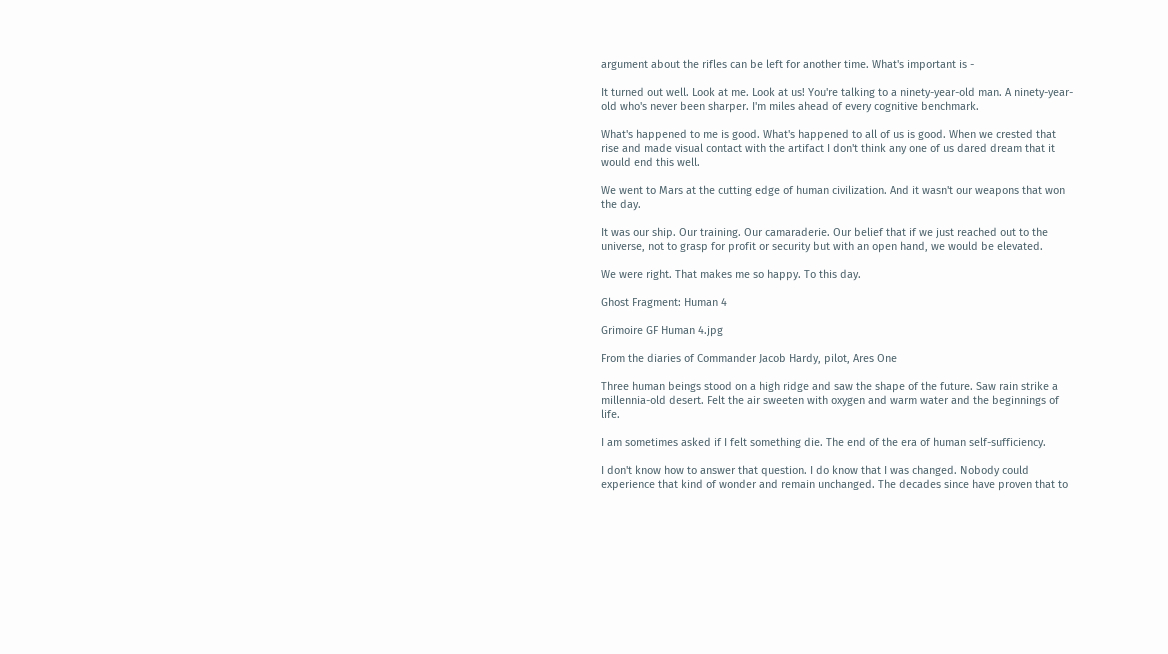argument about the rifles can be left for another time. What's important is -

It turned out well. Look at me. Look at us! You're talking to a ninety-year-old man. A ninety-year-old who's never been sharper. I'm miles ahead of every cognitive benchmark.

What's happened to me is good. What's happened to all of us is good. When we crested that rise and made visual contact with the artifact I don't think any one of us dared dream that it would end this well.

We went to Mars at the cutting edge of human civilization. And it wasn't our weapons that won the day.

It was our ship. Our training. Our camaraderie. Our belief that if we just reached out to the universe, not to grasp for profit or security but with an open hand, we would be elevated.

We were right. That makes me so happy. To this day.

Ghost Fragment: Human 4

Grimoire GF Human 4.jpg

From the diaries of Commander Jacob Hardy, pilot, Ares One

Three human beings stood on a high ridge and saw the shape of the future. Saw rain strike a millennia-old desert. Felt the air sweeten with oxygen and warm water and the beginnings of life.

I am sometimes asked if I felt something die. The end of the era of human self-sufficiency.

I don't know how to answer that question. I do know that I was changed. Nobody could experience that kind of wonder and remain unchanged. The decades since have proven that to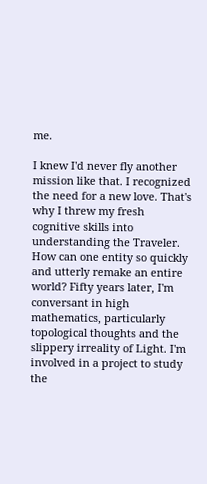me.

I knew I'd never fly another mission like that. I recognized the need for a new love. That's why I threw my fresh cognitive skills into understanding the Traveler. How can one entity so quickly and utterly remake an entire world? Fifty years later, I'm conversant in high mathematics, particularly topological thoughts and the slippery irreality of Light. I'm involved in a project to study the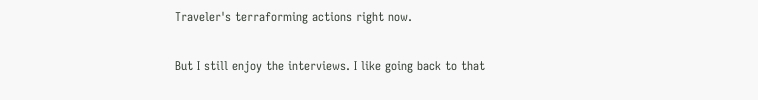Traveler's terraforming actions right now.

But I still enjoy the interviews. I like going back to that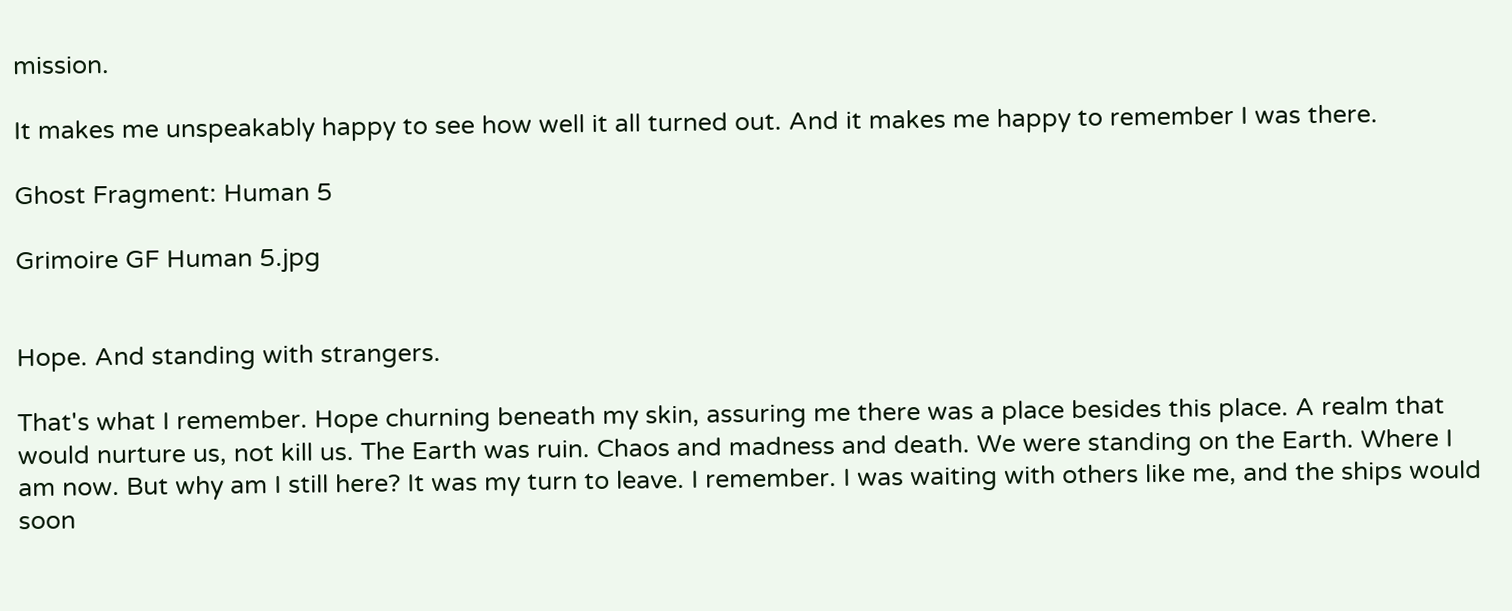mission.

It makes me unspeakably happy to see how well it all turned out. And it makes me happy to remember I was there.

Ghost Fragment: Human 5

Grimoire GF Human 5.jpg


Hope. And standing with strangers.

That's what I remember. Hope churning beneath my skin, assuring me there was a place besides this place. A realm that would nurture us, not kill us. The Earth was ruin. Chaos and madness and death. We were standing on the Earth. Where I am now. But why am I still here? It was my turn to leave. I remember. I was waiting with others like me, and the ships would soon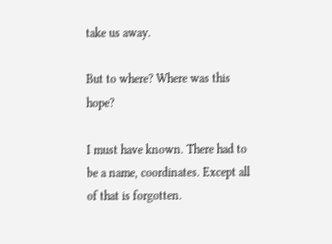take us away.

But to where? Where was this hope?

I must have known. There had to be a name, coordinates. Except all of that is forgotten.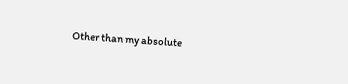Other than my absolute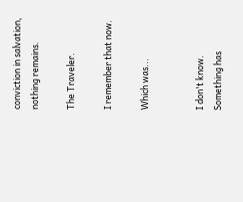conviction in salvation, nothing remains.

The Traveler.

I remember that now.

Which was...


I don't know. Something has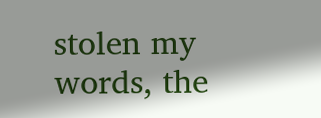stolen my words, the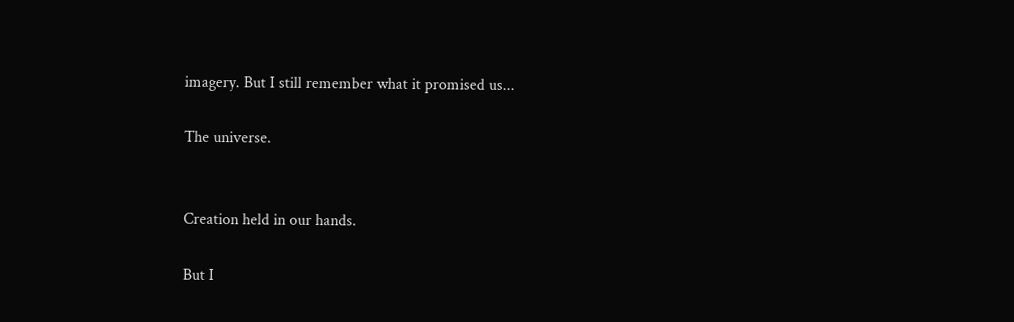imagery. But I still remember what it promised us...

The universe.


Creation held in our hands.

But I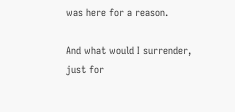was here for a reason.

And what would I surrender, just for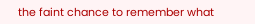the faint chance to remember what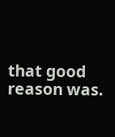that good reason was.